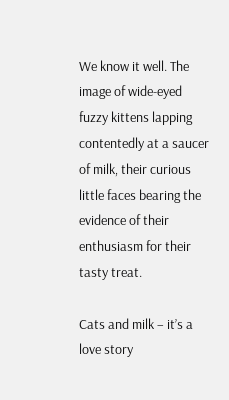We know it well. The image of wide-eyed fuzzy kittens lapping contentedly at a saucer of milk, their curious little faces bearing the evidence of their enthusiasm for their tasty treat.

Cats and milk – it’s a love story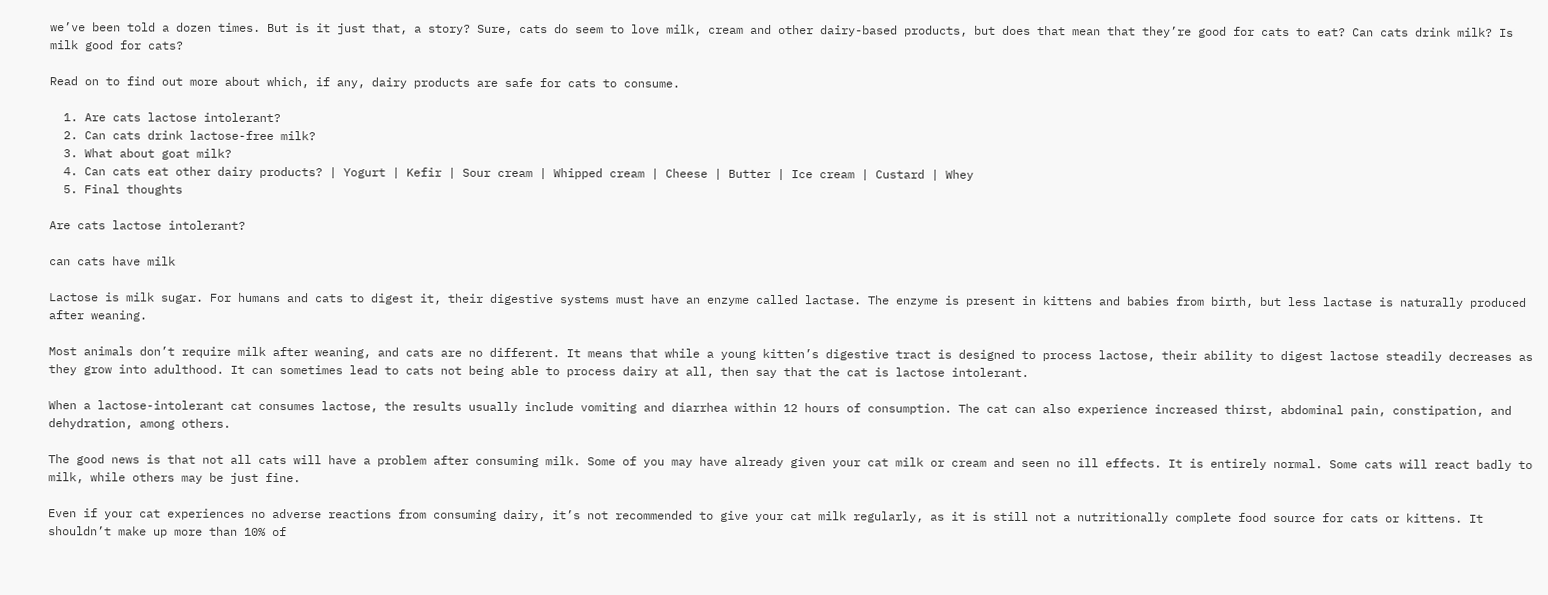we’ve been told a dozen times. But is it just that, a story? Sure, cats do seem to love milk, cream and other dairy-based products, but does that mean that they’re good for cats to eat? Can cats drink milk? Is milk good for cats?

Read on to find out more about which, if any, dairy products are safe for cats to consume.

  1. Are cats lactose intolerant?
  2. Can cats drink lactose-free milk?
  3. What about goat milk?
  4. Can cats eat other dairy products? | Yogurt | Kefir | Sour cream | Whipped cream | Cheese | Butter | Ice cream | Custard | Whey
  5. Final thoughts

Are cats lactose intolerant?

can cats have milk

Lactose is milk sugar. For humans and cats to digest it, their digestive systems must have an enzyme called lactase. The enzyme is present in kittens and babies from birth, but less lactase is naturally produced after weaning.

Most animals don’t require milk after weaning, and cats are no different. It means that while a young kitten’s digestive tract is designed to process lactose, their ability to digest lactose steadily decreases as they grow into adulthood. It can sometimes lead to cats not being able to process dairy at all, then say that the cat is lactose intolerant.

When a lactose-intolerant cat consumes lactose, the results usually include vomiting and diarrhea within 12 hours of consumption. The cat can also experience increased thirst, abdominal pain, constipation, and dehydration, among others.

The good news is that not all cats will have a problem after consuming milk. Some of you may have already given your cat milk or cream and seen no ill effects. It is entirely normal. Some cats will react badly to milk, while others may be just fine.

Even if your cat experiences no adverse reactions from consuming dairy, it’s not recommended to give your cat milk regularly, as it is still not a nutritionally complete food source for cats or kittens. It shouldn’t make up more than 10% of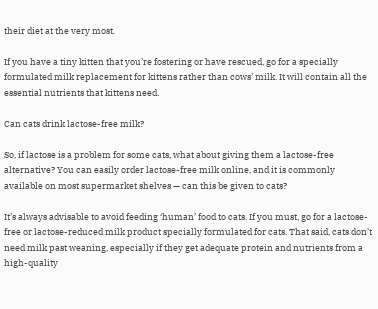their diet at the very most.

If you have a tiny kitten that you’re fostering or have rescued, go for a specially formulated milk replacement for kittens rather than cows’ milk. It will contain all the essential nutrients that kittens need.

Can cats drink lactose-free milk?

So, if lactose is a problem for some cats, what about giving them a lactose-free alternative? You can easily order lactose-free milk online, and it is commonly available on most supermarket shelves — can this be given to cats?

It’s always advisable to avoid feeding ‘human’ food to cats. If you must, go for a lactose-free or lactose-reduced milk product specially formulated for cats. That said, cats don’t need milk past weaning, especially if they get adequate protein and nutrients from a high-quality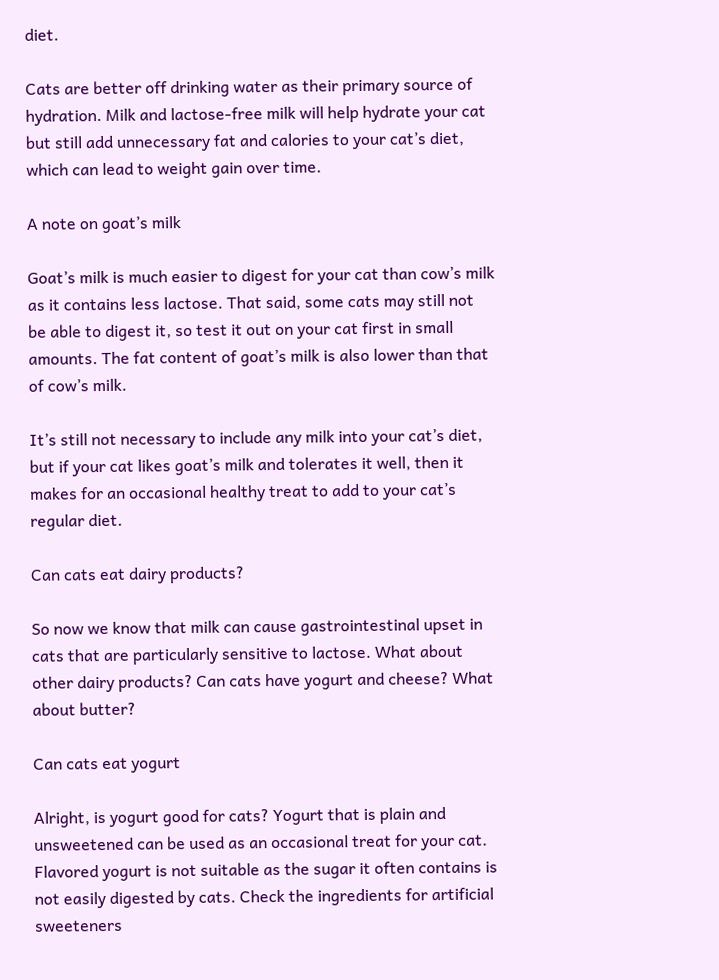diet.

Cats are better off drinking water as their primary source of hydration. Milk and lactose-free milk will help hydrate your cat but still add unnecessary fat and calories to your cat’s diet, which can lead to weight gain over time.

A note on goat’s milk

Goat’s milk is much easier to digest for your cat than cow’s milk as it contains less lactose. That said, some cats may still not be able to digest it, so test it out on your cat first in small amounts. The fat content of goat’s milk is also lower than that of cow’s milk.

It’s still not necessary to include any milk into your cat’s diet, but if your cat likes goat’s milk and tolerates it well, then it makes for an occasional healthy treat to add to your cat’s regular diet.

Can cats eat dairy products?

So now we know that milk can cause gastrointestinal upset in cats that are particularly sensitive to lactose. What about other dairy products? Can cats have yogurt and cheese? What about butter?

Can cats eat yogurt

Alright, is yogurt good for cats? Yogurt that is plain and unsweetened can be used as an occasional treat for your cat. Flavored yogurt is not suitable as the sugar it often contains is not easily digested by cats. Check the ingredients for artificial sweeteners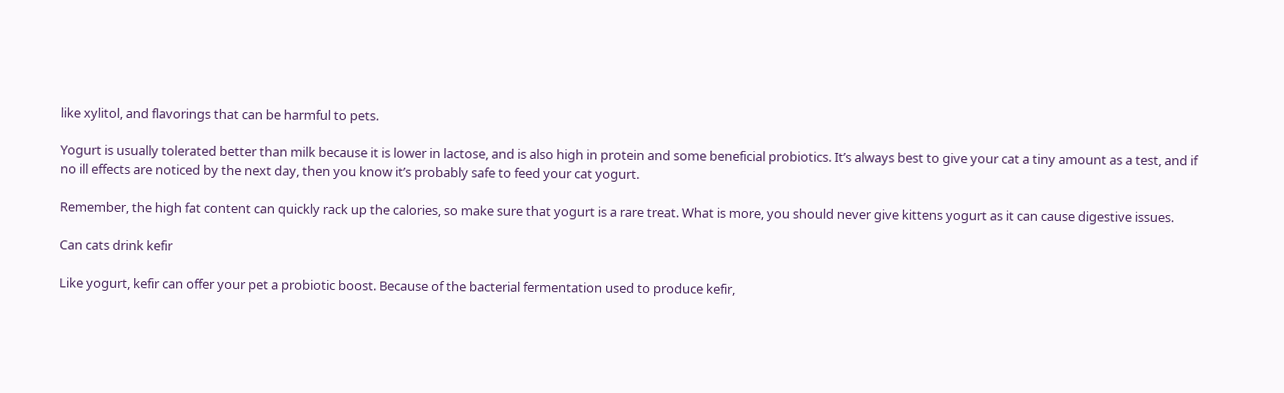like xylitol, and flavorings that can be harmful to pets.

Yogurt is usually tolerated better than milk because it is lower in lactose, and is also high in protein and some beneficial probiotics. It’s always best to give your cat a tiny amount as a test, and if no ill effects are noticed by the next day, then you know it’s probably safe to feed your cat yogurt.

Remember, the high fat content can quickly rack up the calories, so make sure that yogurt is a rare treat. What is more, you should never give kittens yogurt as it can cause digestive issues.

Can cats drink kefir

Like yogurt, kefir can offer your pet a probiotic boost. Because of the bacterial fermentation used to produce kefir,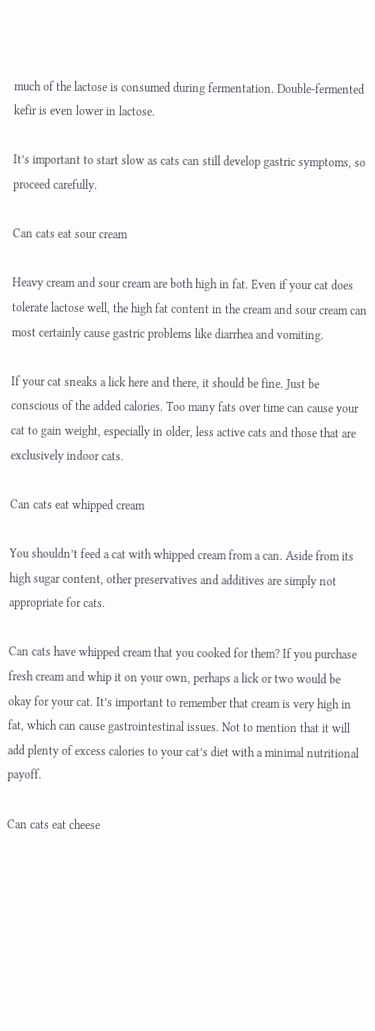much of the lactose is consumed during fermentation. Double-fermented kefir is even lower in lactose.

It’s important to start slow as cats can still develop gastric symptoms, so proceed carefully.

Can cats eat sour cream

Heavy cream and sour cream are both high in fat. Even if your cat does tolerate lactose well, the high fat content in the cream and sour cream can most certainly cause gastric problems like diarrhea and vomiting.

If your cat sneaks a lick here and there, it should be fine. Just be conscious of the added calories. Too many fats over time can cause your cat to gain weight, especially in older, less active cats and those that are exclusively indoor cats.

Can cats eat whipped cream

You shouldn’t feed a cat with whipped cream from a can. Aside from its high sugar content, other preservatives and additives are simply not appropriate for cats.

Can cats have whipped cream that you cooked for them? If you purchase fresh cream and whip it on your own, perhaps a lick or two would be okay for your cat. It’s important to remember that cream is very high in fat, which can cause gastrointestinal issues. Not to mention that it will add plenty of excess calories to your cat’s diet with a minimal nutritional payoff.

Can cats eat cheese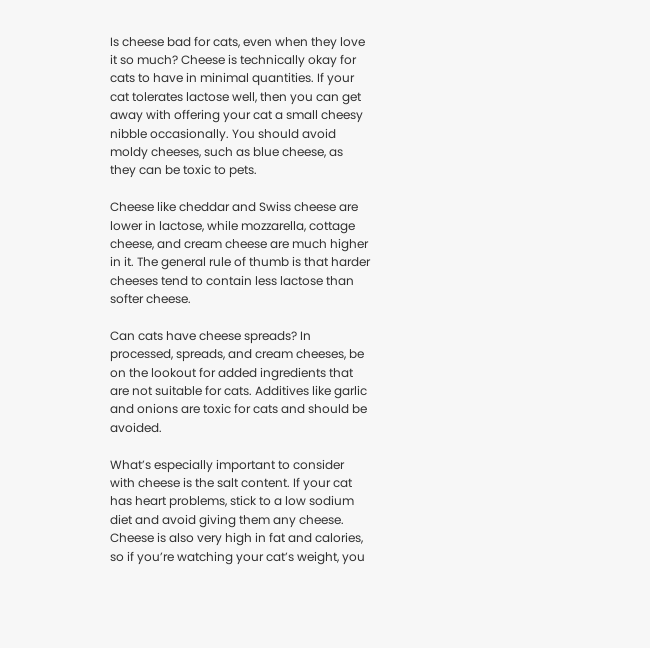Is cheese bad for cats, even when they love it so much? Cheese is technically okay for cats to have in minimal quantities. If your cat tolerates lactose well, then you can get away with offering your cat a small cheesy nibble occasionally. You should avoid moldy cheeses, such as blue cheese, as they can be toxic to pets.

Cheese like cheddar and Swiss cheese are lower in lactose, while mozzarella, cottage cheese, and cream cheese are much higher in it. The general rule of thumb is that harder cheeses tend to contain less lactose than softer cheese.

Can cats have cheese spreads? In processed, spreads, and cream cheeses, be on the lookout for added ingredients that are not suitable for cats. Additives like garlic and onions are toxic for cats and should be avoided.

What’s especially important to consider with cheese is the salt content. If your cat has heart problems, stick to a low sodium diet and avoid giving them any cheese. Cheese is also very high in fat and calories, so if you’re watching your cat’s weight, you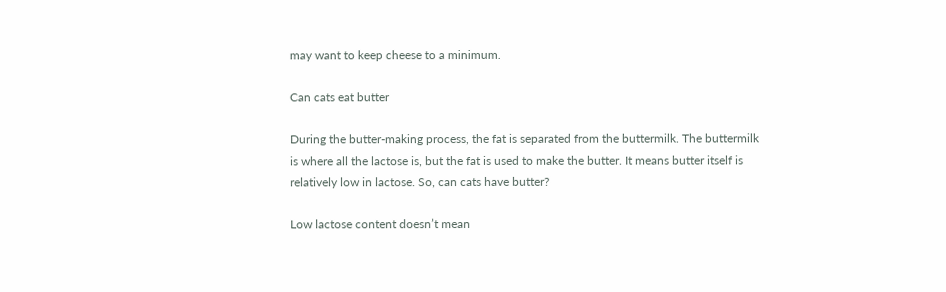may want to keep cheese to a minimum.

Can cats eat butter

During the butter-making process, the fat is separated from the buttermilk. The buttermilk is where all the lactose is, but the fat is used to make the butter. It means butter itself is relatively low in lactose. So, can cats have butter?

Low lactose content doesn’t mean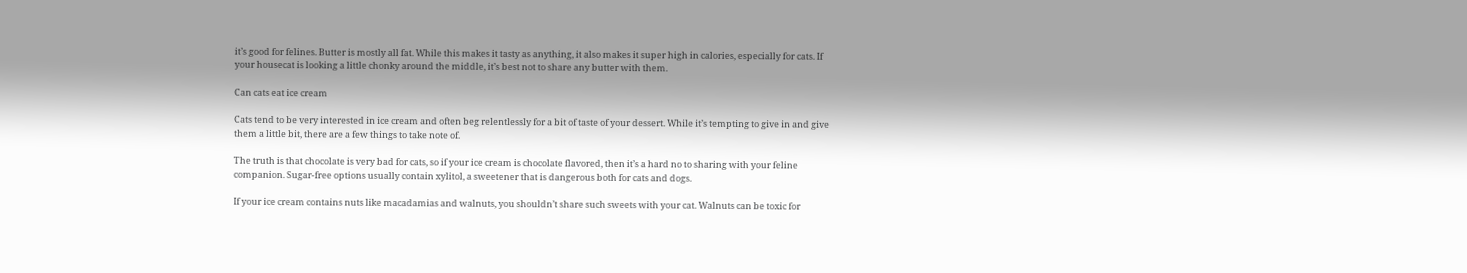it’s good for felines. Butter is mostly all fat. While this makes it tasty as anything, it also makes it super high in calories, especially for cats. If your housecat is looking a little chonky around the middle, it’s best not to share any butter with them.

Can cats eat ice cream

Cats tend to be very interested in ice cream and often beg relentlessly for a bit of taste of your dessert. While it’s tempting to give in and give them a little bit, there are a few things to take note of.

The truth is that chocolate is very bad for cats, so if your ice cream is chocolate flavored, then it’s a hard no to sharing with your feline companion. Sugar-free options usually contain xylitol, a sweetener that is dangerous both for cats and dogs.

If your ice cream contains nuts like macadamias and walnuts, you shouldn’t share such sweets with your cat. Walnuts can be toxic for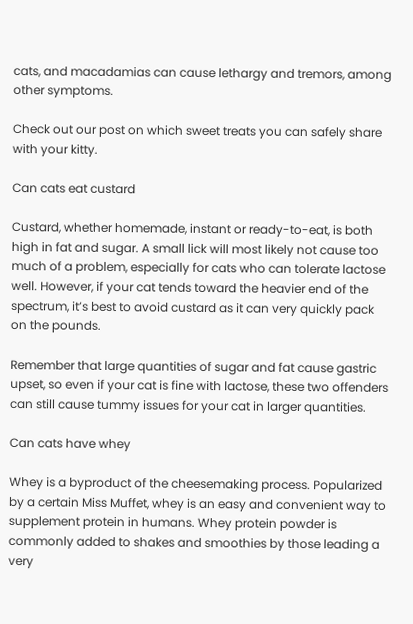cats, and macadamias can cause lethargy and tremors, among other symptoms.

Check out our post on which sweet treats you can safely share with your kitty.

Can cats eat custard

Custard, whether homemade, instant or ready-to-eat, is both high in fat and sugar. A small lick will most likely not cause too much of a problem, especially for cats who can tolerate lactose well. However, if your cat tends toward the heavier end of the spectrum, it’s best to avoid custard as it can very quickly pack on the pounds.

Remember that large quantities of sugar and fat cause gastric upset, so even if your cat is fine with lactose, these two offenders can still cause tummy issues for your cat in larger quantities.

Can cats have whey

Whey is a byproduct of the cheesemaking process. Popularized by a certain Miss Muffet, whey is an easy and convenient way to supplement protein in humans. Whey protein powder is commonly added to shakes and smoothies by those leading a very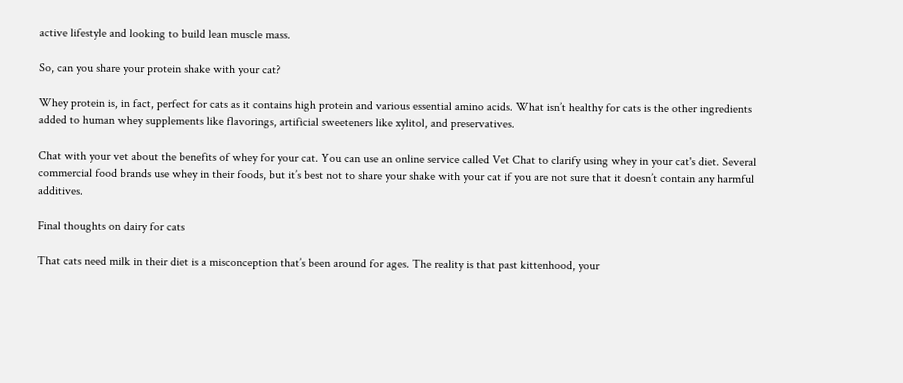active lifestyle and looking to build lean muscle mass.

So, can you share your protein shake with your cat?

Whey protein is, in fact, perfect for cats as it contains high protein and various essential amino acids. What isn’t healthy for cats is the other ingredients added to human whey supplements like flavorings, artificial sweeteners like xylitol, and preservatives.

Chat with your vet about the benefits of whey for your cat. You can use an online service called Vet Chat to clarify using whey in your cat's diet. Several commercial food brands use whey in their foods, but it’s best not to share your shake with your cat if you are not sure that it doesn’t contain any harmful additives.

Final thoughts on dairy for cats

That cats need milk in their diet is a misconception that’s been around for ages. The reality is that past kittenhood, your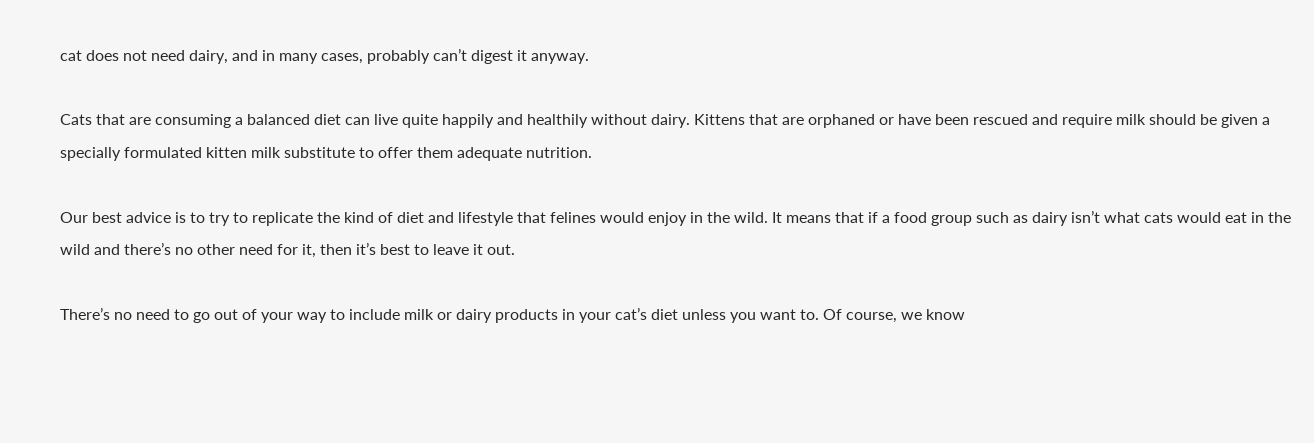cat does not need dairy, and in many cases, probably can’t digest it anyway.

Cats that are consuming a balanced diet can live quite happily and healthily without dairy. Kittens that are orphaned or have been rescued and require milk should be given a specially formulated kitten milk substitute to offer them adequate nutrition.

Our best advice is to try to replicate the kind of diet and lifestyle that felines would enjoy in the wild. It means that if a food group such as dairy isn’t what cats would eat in the wild and there’s no other need for it, then it’s best to leave it out.

There’s no need to go out of your way to include milk or dairy products in your cat’s diet unless you want to. Of course, we know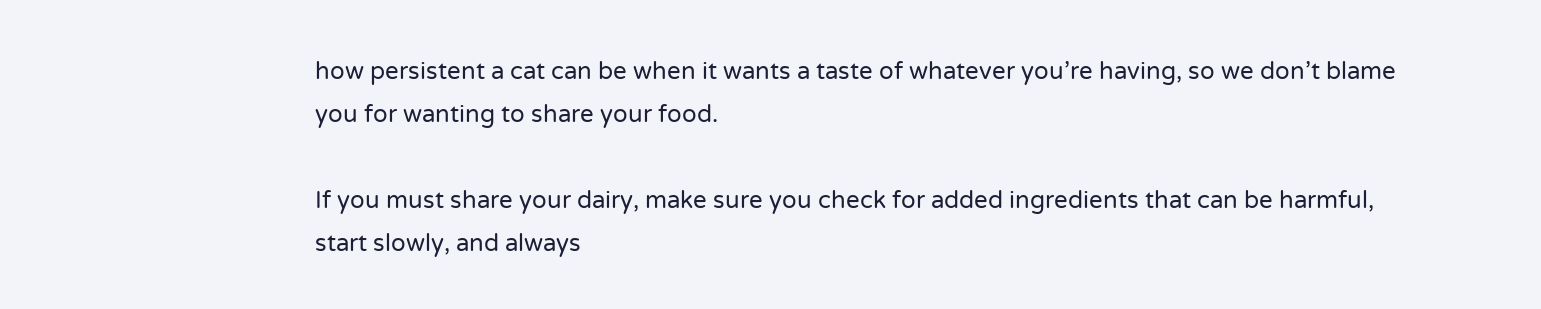how persistent a cat can be when it wants a taste of whatever you’re having, so we don’t blame you for wanting to share your food.

If you must share your dairy, make sure you check for added ingredients that can be harmful, start slowly, and always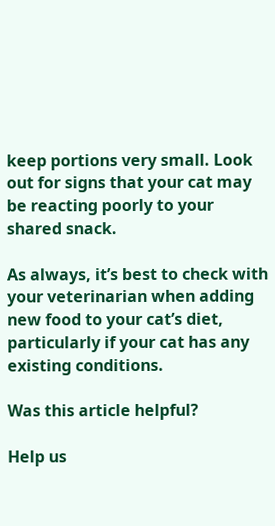keep portions very small. Look out for signs that your cat may be reacting poorly to your shared snack.

As always, it’s best to check with your veterinarian when adding new food to your cat’s diet, particularly if your cat has any existing conditions.

Was this article helpful?

Help us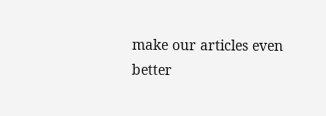make our articles even better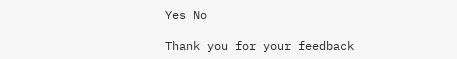Yes No

Thank you for your feedback